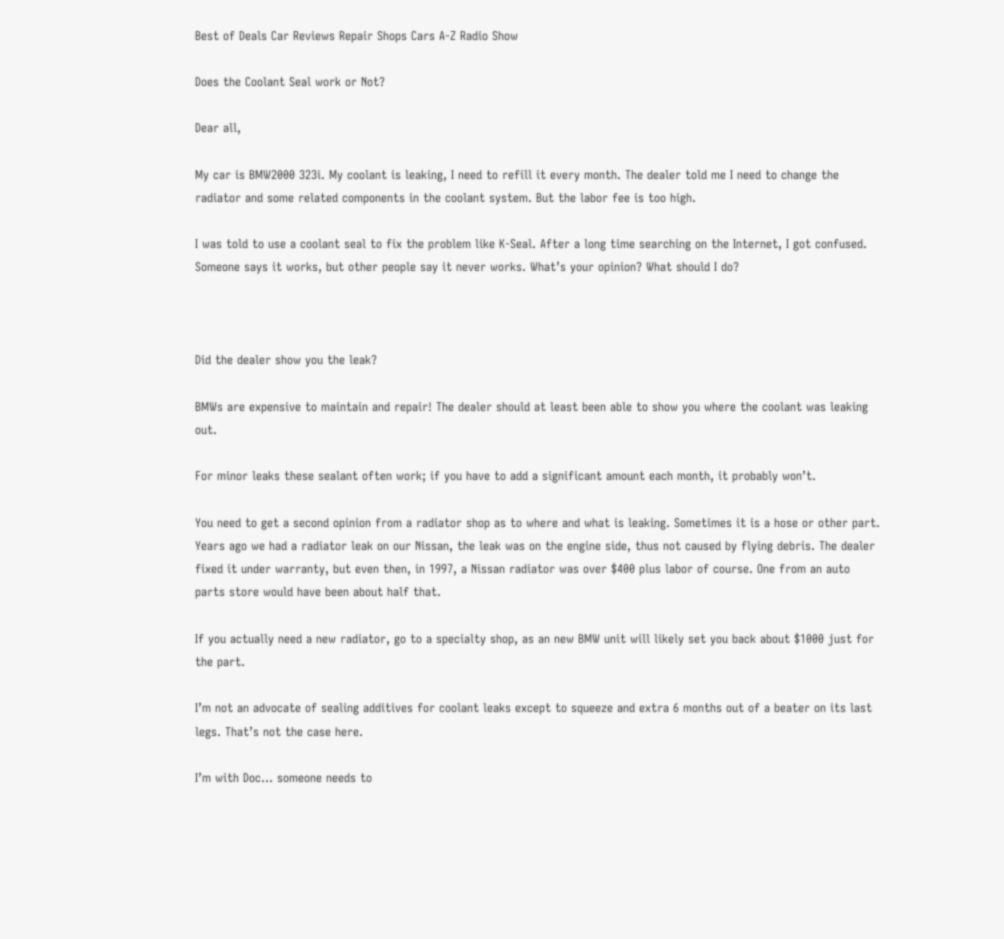Best of Deals Car Reviews Repair Shops Cars A-Z Radio Show

Does the Coolant Seal work or Not?

Dear all,

My car is BMW2000 323i. My coolant is leaking, I need to refill it every month. The dealer told me I need to change the radiator and some related components in the coolant system. But the labor fee is too high.

I was told to use a coolant seal to fix the problem like K-Seal. After a long time searching on the Internet, I got confused. Someone says it works, but other people say it never works. What’s your opinion? What should I do?



Did the dealer show you the leak?

BMWs are expensive to maintain and repair! The dealer should at least been able to show you where the coolant was leaking out.

For minor leaks these sealant often work; if you have to add a significant amount each month, it probably won’t.

You need to get a second opinion from a radiator shop as to where and what is leaking. Sometimes it is a hose or other part. Years ago we had a radiator leak on our Nissan, the leak was on the engine side, thus not caused by flying debris. The dealer fixed it under warranty, but even then, in 1997, a Nissan radiator was over $400 plus labor of course. One from an auto parts store would have been about half that.

If you actually need a new radiator, go to a specialty shop, as an new BMW unit will likely set you back about $1000 just for the part.

I’m not an advocate of sealing additives for coolant leaks except to squeeze and extra 6 months out of a beater on its last legs. That’s not the case here.

I’m with Doc… someone needs to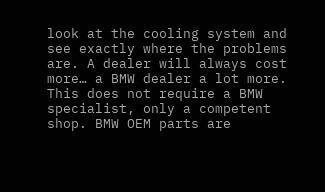look at the cooling system and see exactly where the problems are. A dealer will always cost more… a BMW dealer a lot more. This does not require a BMW specialist, only a competent shop. BMW OEM parts are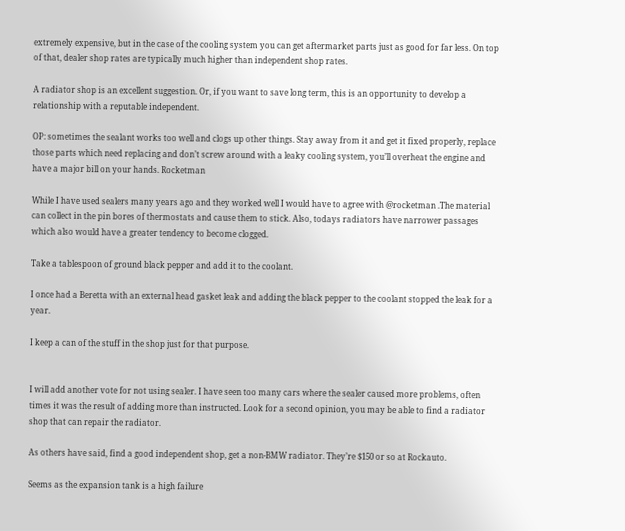extremely expensive, but in the case of the cooling system you can get aftermarket parts just as good for far less. On top of that, dealer shop rates are typically much higher than independent shop rates.

A radiator shop is an excellent suggestion. Or, if you want to save long term, this is an opportunity to develop a relationship with a reputable independent.

OP: sometimes the sealant works too well and clogs up other things. Stay away from it and get it fixed properly, replace those parts which need replacing and don’t screw around with a leaky cooling system, you’ll overheat the engine and have a major bill on your hands. Rocketman

While I have used sealers many years ago and they worked well I would have to agree with @rocketman .The material can collect in the pin bores of thermostats and cause them to stick. Also, todays radiators have narrower passages which also would have a greater tendency to become clogged.

Take a tablespoon of ground black pepper and add it to the coolant.

I once had a Beretta with an external head gasket leak and adding the black pepper to the coolant stopped the leak for a year.

I keep a can of the stuff in the shop just for that purpose.


I will add another vote for not using sealer. I have seen too many cars where the sealer caused more problems, often times it was the result of adding more than instructed. Look for a second opinion, you may be able to find a radiator shop that can repair the radiator.

As others have said, find a good independent shop, get a non-BMW radiator. They’re $150 or so at Rockauto.

Seems as the expansion tank is a high failure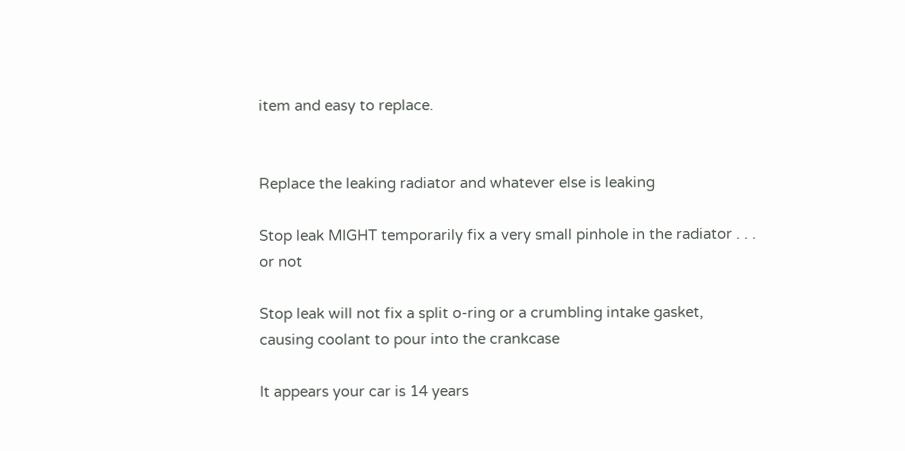item and easy to replace.


Replace the leaking radiator and whatever else is leaking

Stop leak MIGHT temporarily fix a very small pinhole in the radiator . . . or not

Stop leak will not fix a split o-ring or a crumbling intake gasket, causing coolant to pour into the crankcase

It appears your car is 14 years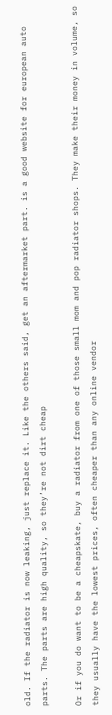old. If the radiator is now leaking, just replace it. Like the others said, get an aftermarket part. is a good website for european auto parts. The parts are high quality, so they’re not dirt cheap

Or if you do want to be a cheapskate, buy a radiator from one of those small mom and pop radiator shops. They make their money in volume, so they usually have the lowest prices, often cheaper than any online vendor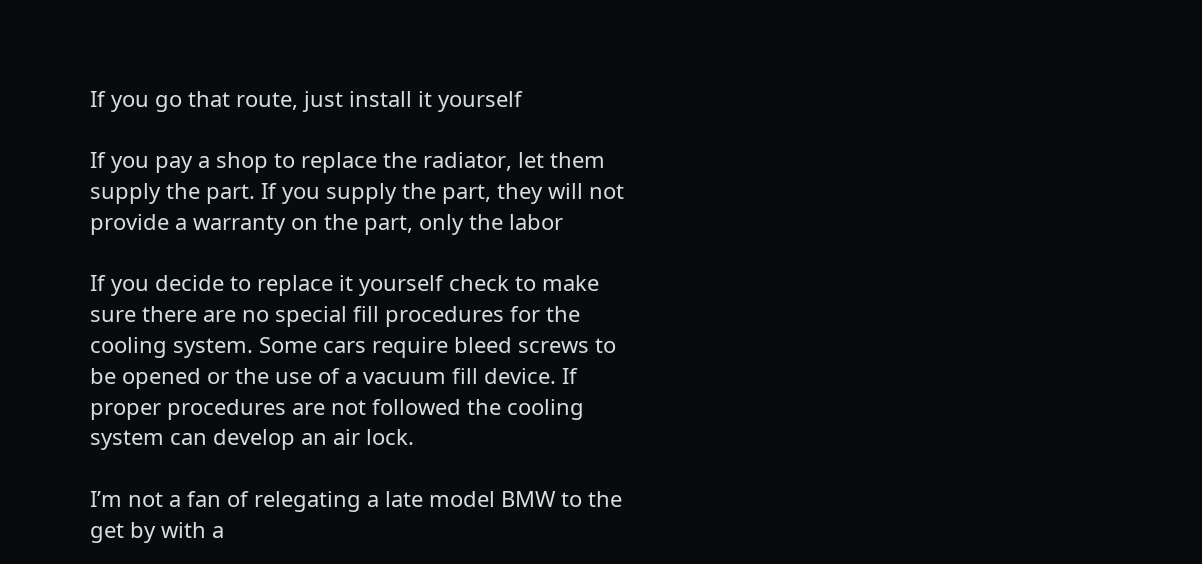If you go that route, just install it yourself

If you pay a shop to replace the radiator, let them supply the part. If you supply the part, they will not provide a warranty on the part, only the labor

If you decide to replace it yourself check to make sure there are no special fill procedures for the cooling system. Some cars require bleed screws to be opened or the use of a vacuum fill device. If proper procedures are not followed the cooling system can develop an air lock.

I’m not a fan of relegating a late model BMW to the get by with a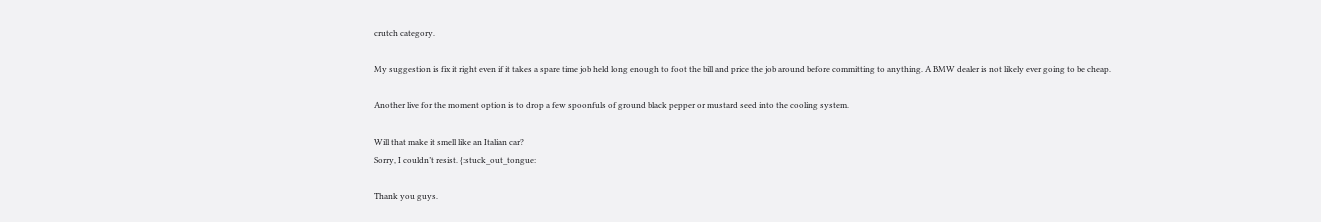crutch category.

My suggestion is fix it right even if it takes a spare time job held long enough to foot the bill and price the job around before committing to anything. A BMW dealer is not likely ever going to be cheap.

Another live for the moment option is to drop a few spoonfuls of ground black pepper or mustard seed into the cooling system.

Will that make it smell like an Italian car?
Sorry, I couldn’t resist. {:stuck_out_tongue:

Thank you guys.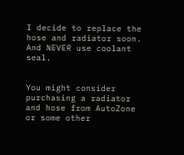I decide to replace the hose and radiator soon. And NEVER use coolant seal.


You might consider purchasing a radiator and hose from AutoZone or some other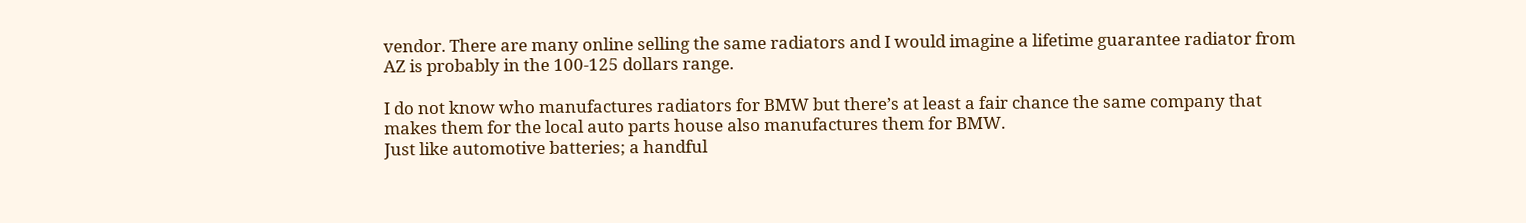vendor. There are many online selling the same radiators and I would imagine a lifetime guarantee radiator from AZ is probably in the 100-125 dollars range.

I do not know who manufactures radiators for BMW but there’s at least a fair chance the same company that makes them for the local auto parts house also manufactures them for BMW.
Just like automotive batteries; a handful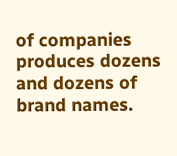of companies produces dozens and dozens of brand names.